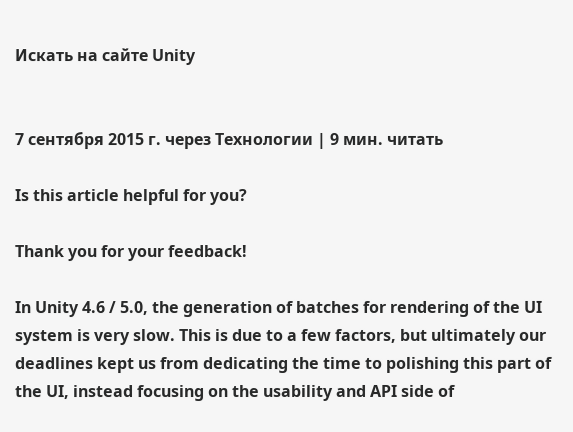Искать на сайте Unity


7 сентября 2015 г. через Технологии | 9 мин. читать

Is this article helpful for you?

Thank you for your feedback!

In Unity 4.6 / 5.0, the generation of batches for rendering of the UI system is very slow. This is due to a few factors, but ultimately our deadlines kept us from dedicating the time to polishing this part of the UI, instead focusing on the usability and API side of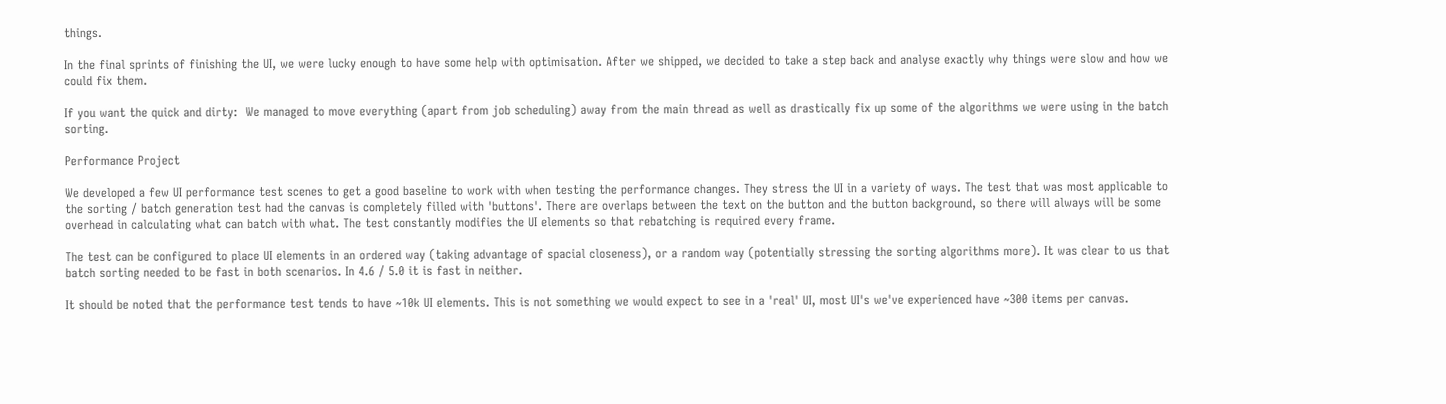things.

In the final sprints of finishing the UI, we were lucky enough to have some help with optimisation. After we shipped, we decided to take a step back and analyse exactly why things were slow and how we could fix them.

If you want the quick and dirty:  We managed to move everything (apart from job scheduling) away from the main thread as well as drastically fix up some of the algorithms we were using in the batch sorting.

Performance Project

We developed a few UI performance test scenes to get a good baseline to work with when testing the performance changes. They stress the UI in a variety of ways. The test that was most applicable to the sorting / batch generation test had the canvas is completely filled with 'buttons'. There are overlaps between the text on the button and the button background, so there will always will be some overhead in calculating what can batch with what. The test constantly modifies the UI elements so that rebatching is required every frame.

The test can be configured to place UI elements in an ordered way (taking advantage of spacial closeness), or a random way (potentially stressing the sorting algorithms more). It was clear to us that batch sorting needed to be fast in both scenarios. In 4.6 / 5.0 it is fast in neither.

It should be noted that the performance test tends to have ~10k UI elements. This is not something we would expect to see in a 'real' UI, most UI's we've experienced have ~300 items per canvas.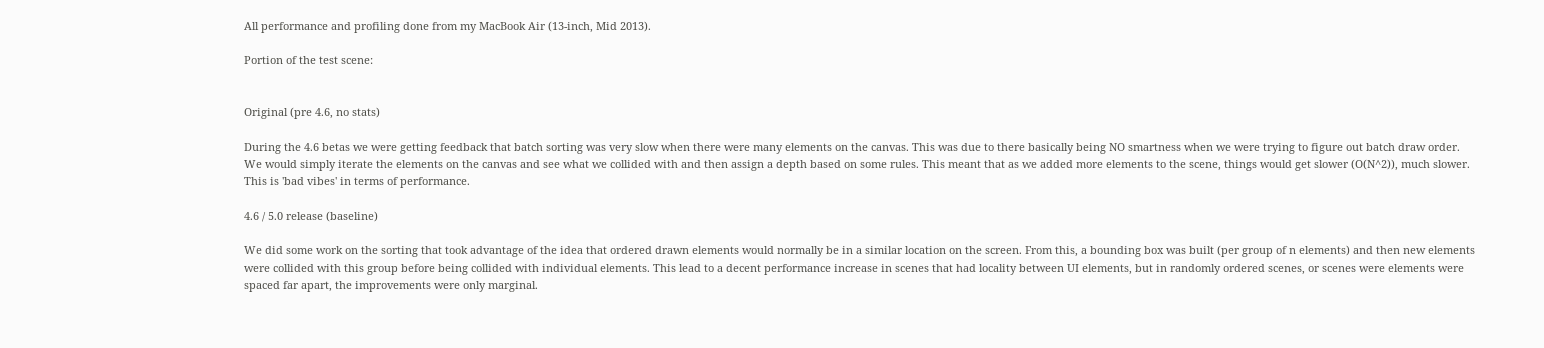All performance and profiling done from my MacBook Air (13-inch, Mid 2013).

Portion of the test scene:


Original (pre 4.6, no stats)

During the 4.6 betas we were getting feedback that batch sorting was very slow when there were many elements on the canvas. This was due to there basically being NO smartness when we were trying to figure out batch draw order. We would simply iterate the elements on the canvas and see what we collided with and then assign a depth based on some rules. This meant that as we added more elements to the scene, things would get slower (O(N^2)), much slower. This is 'bad vibes' in terms of performance.

4.6 / 5.0 release (baseline)

We did some work on the sorting that took advantage of the idea that ordered drawn elements would normally be in a similar location on the screen. From this, a bounding box was built (per group of n elements) and then new elements were collided with this group before being collided with individual elements. This lead to a decent performance increase in scenes that had locality between UI elements, but in randomly ordered scenes, or scenes were elements were spaced far apart, the improvements were only marginal.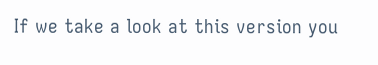If we take a look at this version you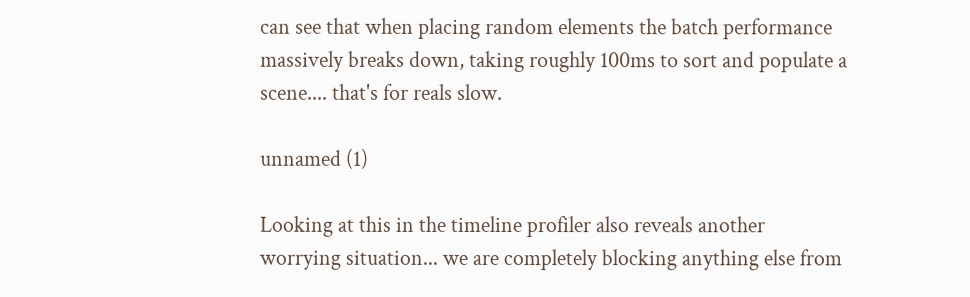can see that when placing random elements the batch performance massively breaks down, taking roughly 100ms to sort and populate a scene.... that's for reals slow.

unnamed (1)

Looking at this in the timeline profiler also reveals another worrying situation... we are completely blocking anything else from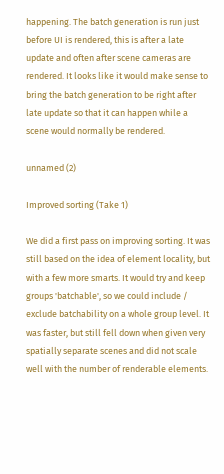happening. The batch generation is run just before UI is rendered, this is after a late update and often after scene cameras are rendered. It looks like it would make sense to bring the batch generation to be right after late update so that it can happen while a scene would normally be rendered.

unnamed (2)

Improved sorting (Take 1)

We did a first pass on improving sorting. It was still based on the idea of element locality, but with a few more smarts. It would try and keep groups 'batchable', so we could include / exclude batchability on a whole group level. It was faster, but still fell down when given very spatially separate scenes and did not scale well with the number of renderable elements.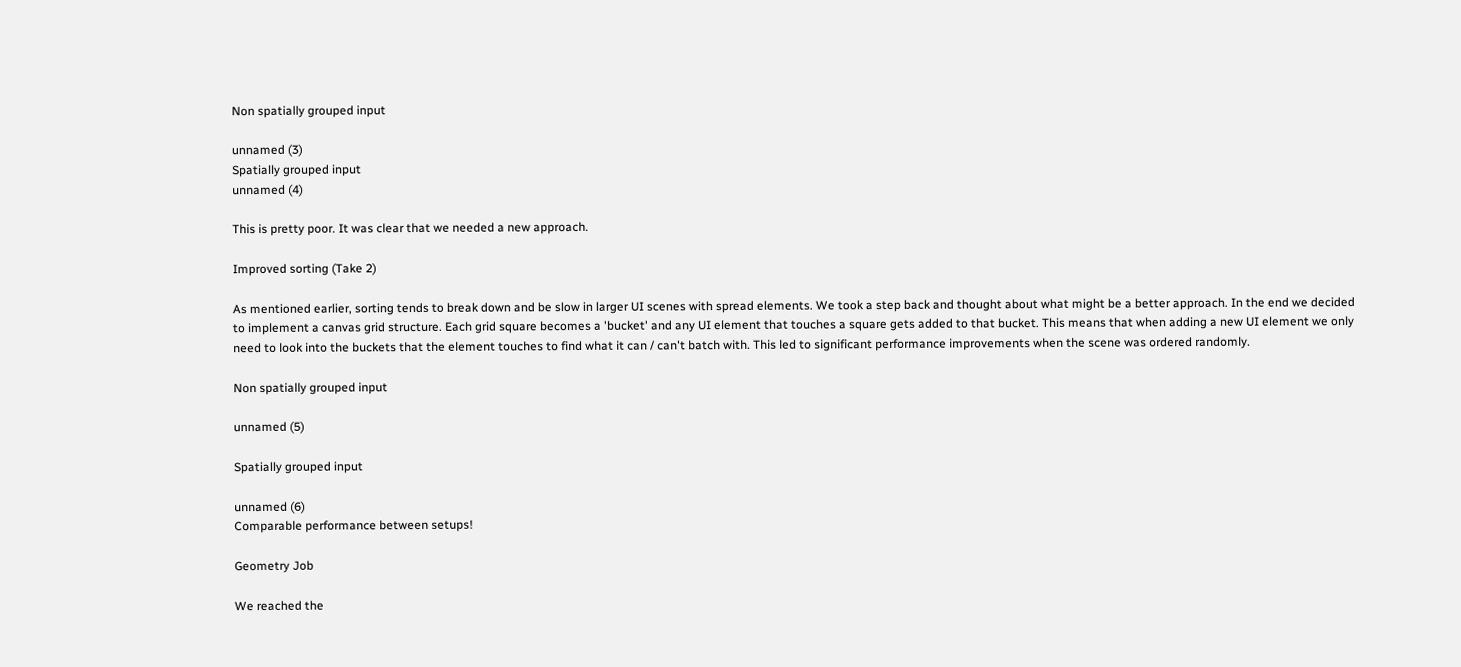Non spatially grouped input

unnamed (3)
Spatially grouped input
unnamed (4)

This is pretty poor. It was clear that we needed a new approach.

Improved sorting (Take 2)

As mentioned earlier, sorting tends to break down and be slow in larger UI scenes with spread elements. We took a step back and thought about what might be a better approach. In the end we decided to implement a canvas grid structure. Each grid square becomes a 'bucket' and any UI element that touches a square gets added to that bucket. This means that when adding a new UI element we only need to look into the buckets that the element touches to find what it can / can't batch with. This led to significant performance improvements when the scene was ordered randomly.

Non spatially grouped input

unnamed (5)

Spatially grouped input

unnamed (6)
Comparable performance between setups!

Geometry Job

We reached the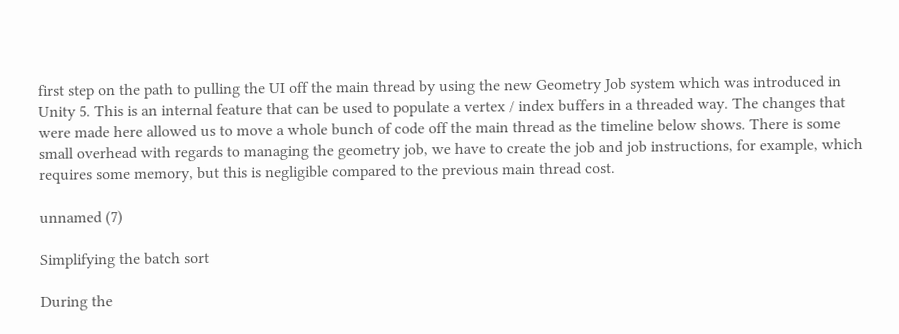first step on the path to pulling the UI off the main thread by using the new Geometry Job system which was introduced in Unity 5. This is an internal feature that can be used to populate a vertex / index buffers in a threaded way. The changes that were made here allowed us to move a whole bunch of code off the main thread as the timeline below shows. There is some small overhead with regards to managing the geometry job, we have to create the job and job instructions, for example, which requires some memory, but this is negligible compared to the previous main thread cost.

unnamed (7)

Simplifying the batch sort

During the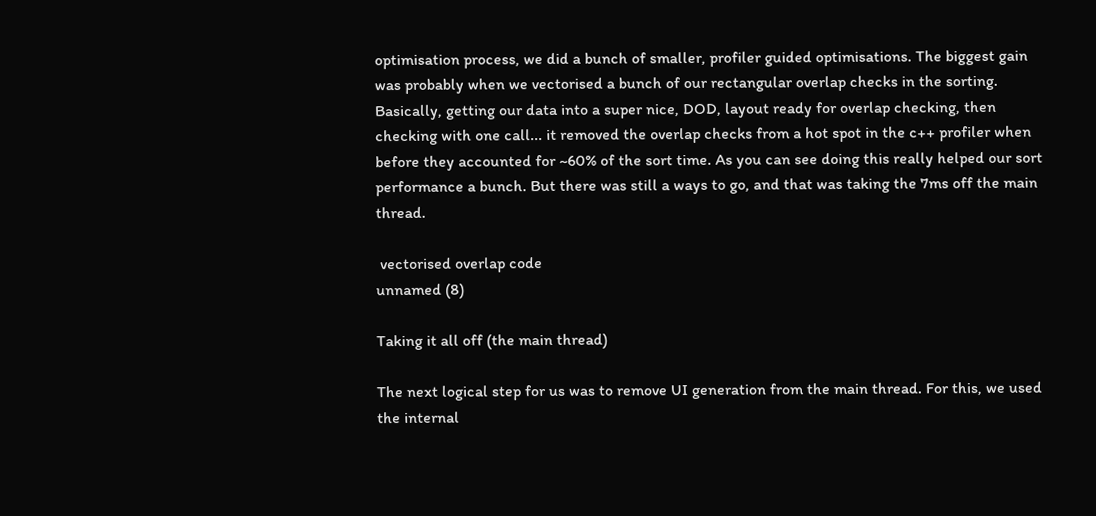optimisation process, we did a bunch of smaller, profiler guided optimisations. The biggest gain was probably when we vectorised a bunch of our rectangular overlap checks in the sorting. Basically, getting our data into a super nice, DOD, layout ready for overlap checking, then checking with one call... it removed the overlap checks from a hot spot in the c++ profiler when before they accounted for ~60% of the sort time. As you can see doing this really helped our sort performance a bunch. But there was still a ways to go, and that was taking the 7ms off the main thread.

 vectorised overlap code
unnamed (8)

Taking it all off (the main thread)

The next logical step for us was to remove UI generation from the main thread. For this, we used the internal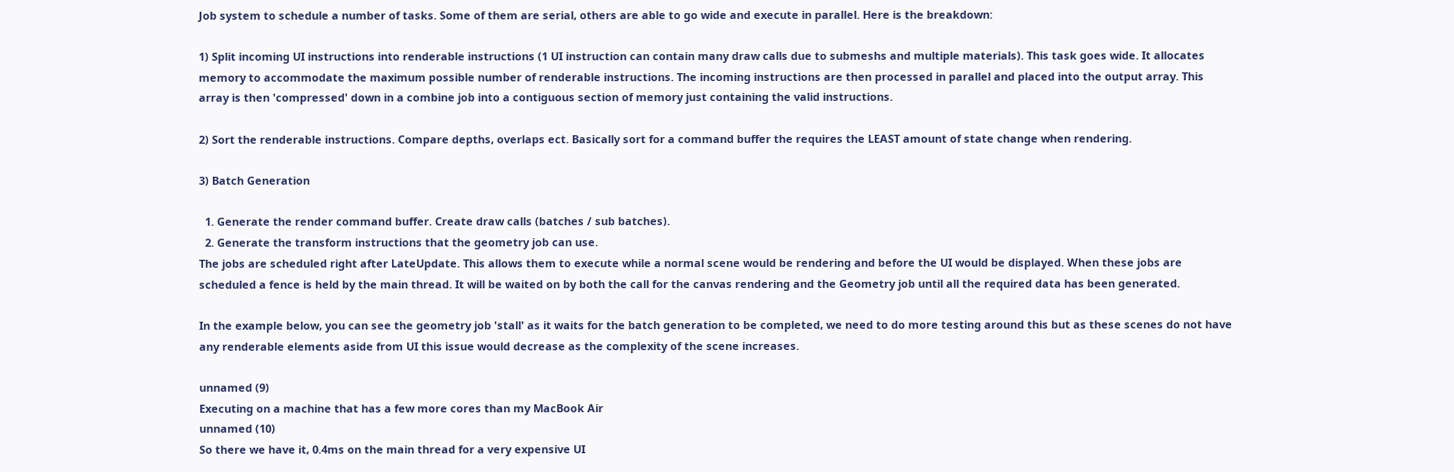Job system to schedule a number of tasks. Some of them are serial, others are able to go wide and execute in parallel. Here is the breakdown:

1) Split incoming UI instructions into renderable instructions (1 UI instruction can contain many draw calls due to submeshs and multiple materials). This task goes wide. It allocates memory to accommodate the maximum possible number of renderable instructions. The incoming instructions are then processed in parallel and placed into the output array. This array is then 'compressed' down in a combine job into a contiguous section of memory just containing the valid instructions.

2) Sort the renderable instructions. Compare depths, overlaps ect. Basically sort for a command buffer the requires the LEAST amount of state change when rendering.

3) Batch Generation

  1. Generate the render command buffer. Create draw calls (batches / sub batches).
  2. Generate the transform instructions that the geometry job can use.
The jobs are scheduled right after LateUpdate. This allows them to execute while a normal scene would be rendering and before the UI would be displayed. When these jobs are scheduled a fence is held by the main thread. It will be waited on by both the call for the canvas rendering and the Geometry job until all the required data has been generated.

In the example below, you can see the geometry job 'stall' as it waits for the batch generation to be completed, we need to do more testing around this but as these scenes do not have any renderable elements aside from UI this issue would decrease as the complexity of the scene increases.

unnamed (9)
Executing on a machine that has a few more cores than my MacBook Air
unnamed (10)
So there we have it, 0.4ms on the main thread for a very expensive UI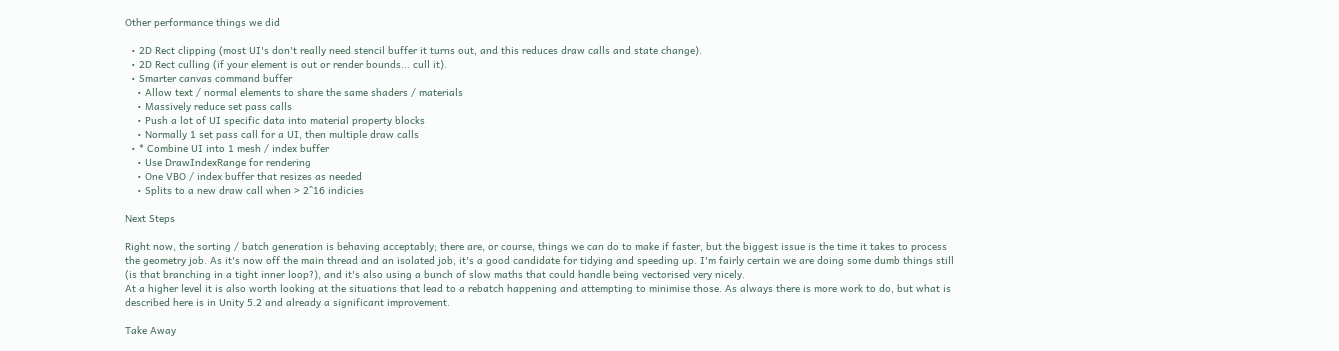Other performance things we did

  • 2D Rect clipping (most UI's don't really need stencil buffer it turns out, and this reduces draw calls and state change).
  • 2D Rect culling (if your element is out or render bounds... cull it).
  • Smarter canvas command buffer
    • Allow text / normal elements to share the same shaders / materials
    • Massively reduce set pass calls
    • Push a lot of UI specific data into material property blocks
    • Normally 1 set pass call for a UI, then multiple draw calls
  • * Combine UI into 1 mesh / index buffer
    • Use DrawIndexRange for rendering
    • One VBO / index buffer that resizes as needed
    • Splits to a new draw call when > 2^16 indicies

Next Steps

Right now, the sorting / batch generation is behaving acceptably; there are, or course, things we can do to make if faster, but the biggest issue is the time it takes to process the geometry job. As it's now off the main thread and an isolated job, it's a good candidate for tidying and speeding up. I'm fairly certain we are doing some dumb things still (is that branching in a tight inner loop?), and it's also using a bunch of slow maths that could handle being vectorised very nicely.
At a higher level it is also worth looking at the situations that lead to a rebatch happening and attempting to minimise those. As always there is more work to do, but what is described here is in Unity 5.2 and already a significant improvement.

Take Away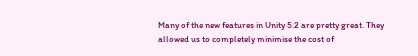Many of the new features in Unity 5.2 are pretty great. They allowed us to completely minimise the cost of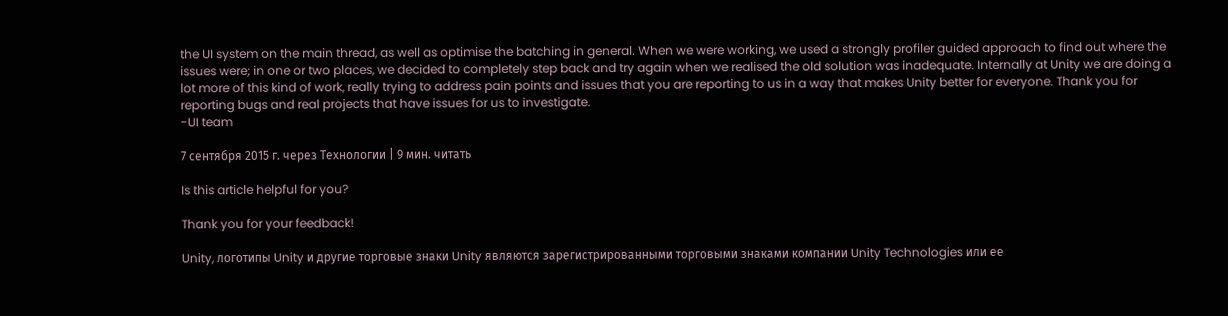the UI system on the main thread, as well as optimise the batching in general. When we were working, we used a strongly profiler guided approach to find out where the issues were; in one or two places, we decided to completely step back and try again when we realised the old solution was inadequate. Internally at Unity we are doing a lot more of this kind of work, really trying to address pain points and issues that you are reporting to us in a way that makes Unity better for everyone. Thank you for reporting bugs and real projects that have issues for us to investigate.
-UI team

7 сентября 2015 г. через Технологии | 9 мин. читать

Is this article helpful for you?

Thank you for your feedback!

Unity, логотипы Unity и другие торговые знаки Unity являются зарегистрированными торговыми знаками компании Unity Technologies или ее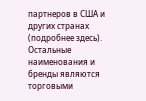партнеров в США и других странах (подробнее здесь). Остальные наименования и бренды являются торговыми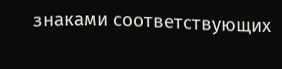знаками соответствующих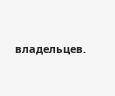владельцев.